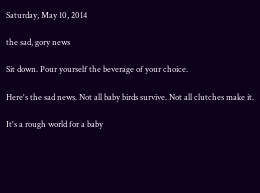Saturday, May 10, 2014

the sad, gory news

Sit down. Pour yourself the beverage of your choice.

Here's the sad news. Not all baby birds survive. Not all clutches make it.

It's a rough world for a baby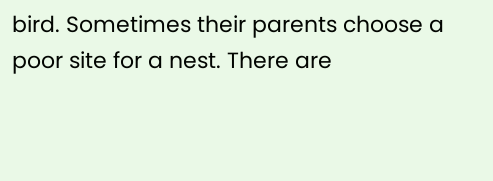bird. Sometimes their parents choose a poor site for a nest. There are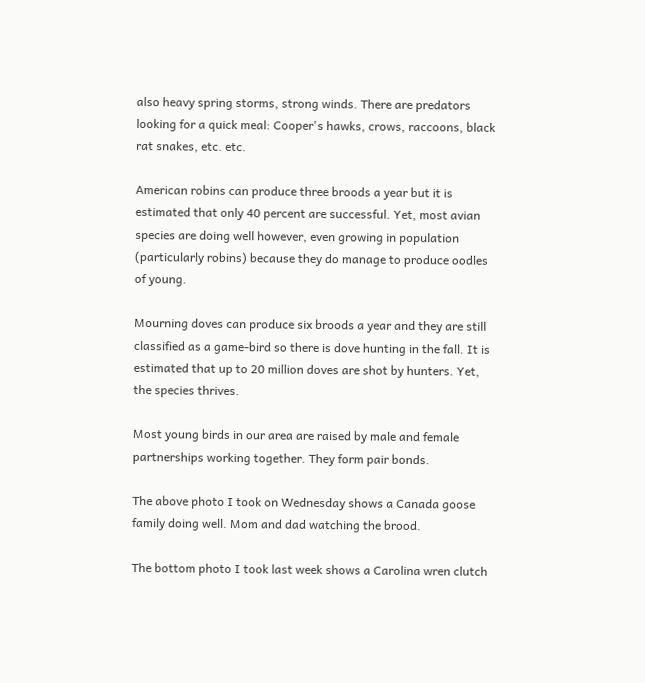also heavy spring storms, strong winds. There are predators looking for a quick meal: Cooper's hawks, crows, raccoons, black rat snakes, etc. etc.

American robins can produce three broods a year but it is estimated that only 40 percent are successful. Yet, most avian species are doing well however, even growing in population (particularly robins) because they do manage to produce oodles of young.

Mourning doves can produce six broods a year and they are still classified as a game-bird so there is dove hunting in the fall. It is estimated that up to 20 million doves are shot by hunters. Yet, the species thrives.

Most young birds in our area are raised by male and female partnerships working together. They form pair bonds.

The above photo I took on Wednesday shows a Canada goose family doing well. Mom and dad watching the brood.

The bottom photo I took last week shows a Carolina wren clutch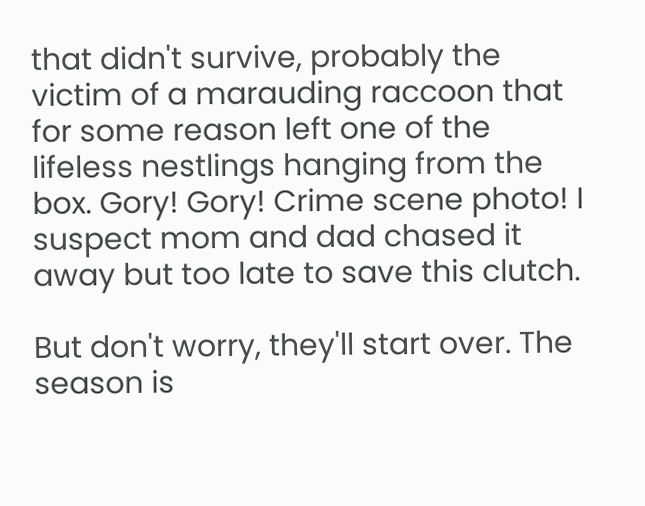that didn't survive, probably the victim of a marauding raccoon that for some reason left one of the lifeless nestlings hanging from the box. Gory! Gory! Crime scene photo! I suspect mom and dad chased it away but too late to save this clutch.

But don't worry, they'll start over. The season is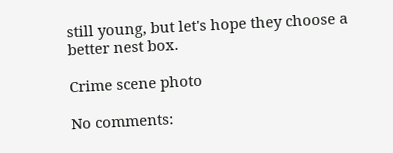still young, but let's hope they choose a better nest box.

Crime scene photo

No comments: